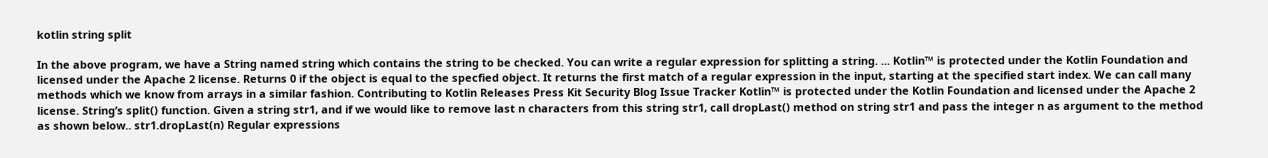kotlin string split

In the above program, we have a String named string which contains the string to be checked. You can write a regular expression for splitting a string. ... Kotlin™ is protected under the Kotlin Foundation and licensed under the Apache 2 license. Returns 0 if the object is equal to the specfied object. It returns the first match of a regular expression in the input, starting at the specified start index. We can call many methods which we know from arrays in a similar fashion. Contributing to Kotlin Releases Press Kit Security Blog Issue Tracker Kotlin™ is protected under the Kotlin Foundation and licensed under the Apache 2 license. String’s split() function. Given a string str1, and if we would like to remove last n characters from this string str1, call dropLast() method on string str1 and pass the integer n as argument to the method as shown below.. str1.dropLast(n) Regular expressions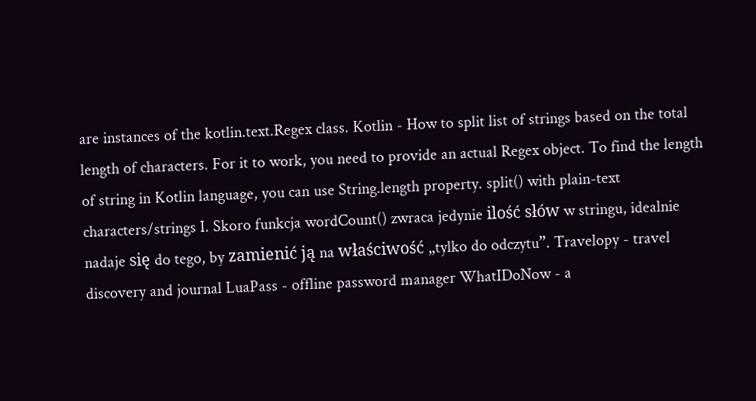are instances of the kotlin.text.Regex class. Kotlin - How to split list of strings based on the total length of characters. For it to work, you need to provide an actual Regex object. To find the length of string in Kotlin language, you can use String.length property. split() with plain-text characters/strings I. Skoro funkcja wordCount() zwraca jedynie ilość słów w stringu, idealnie nadaje się do tego, by zamienić ją na właściwość „tylko do odczytu”. Travelopy - travel discovery and journal LuaPass - offline password manager WhatIDoNow - a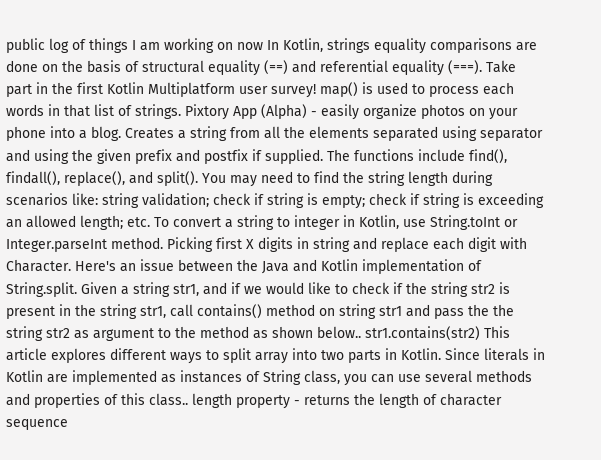public log of things I am working on now In Kotlin, strings equality comparisons are done on the basis of structural equality (==) and referential equality (===). Take part in the first Kotlin Multiplatform user survey! map() is used to process each words in that list of strings. Pixtory App (Alpha) - easily organize photos on your phone into a blog. Creates a string from all the elements separated using separator and using the given prefix and postfix if supplied. The functions include find(), findall(), replace(), and split(). You may need to find the string length during scenarios like: string validation; check if string is empty; check if string is exceeding an allowed length; etc. To convert a string to integer in Kotlin, use String.toInt or Integer.parseInt method. Picking first X digits in string and replace each digit with Character. Here's an issue between the Java and Kotlin implementation of String.split. Given a string str1, and if we would like to check if the string str2 is present in the string str1, call contains() method on string str1 and pass the the string str2 as argument to the method as shown below.. str1.contains(str2) This article explores different ways to split array into two parts in Kotlin. Since literals in Kotlin are implemented as instances of String class, you can use several methods and properties of this class.. length property - returns the length of character sequence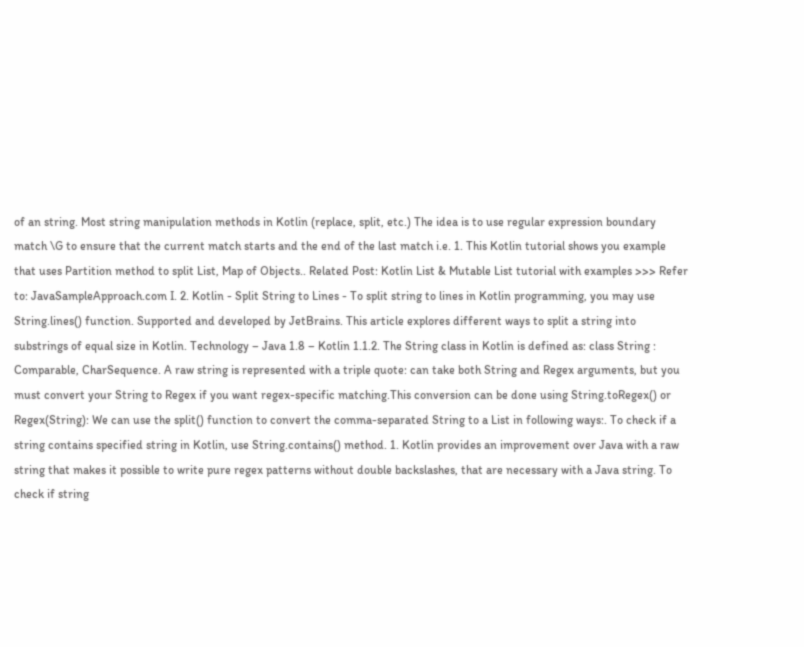of an string. Most string manipulation methods in Kotlin (replace, split, etc.) The idea is to use regular expression boundary match \G to ensure that the current match starts and the end of the last match i.e. 1. This Kotlin tutorial shows you example that uses Partition method to split List, Map of Objects.. Related Post: Kotlin List & Mutable List tutorial with examples >>> Refer to: JavaSampleApproach.com I. 2. Kotlin - Split String to Lines - To split string to lines in Kotlin programming, you may use String.lines() function. Supported and developed by JetBrains. This article explores different ways to split a string into substrings of equal size in Kotlin. Technology – Java 1.8 – Kotlin 1.1.2. The String class in Kotlin is defined as: class String : Comparable, CharSequence. A raw string is represented with a triple quote: can take both String and Regex arguments, but you must convert your String to Regex if you want regex-specific matching.This conversion can be done using String.toRegex() or Regex(String): We can use the split() function to convert the comma-separated String to a List in following ways:. To check if a string contains specified string in Kotlin, use String.contains() method. 1. Kotlin provides an improvement over Java with a raw string that makes it possible to write pure regex patterns without double backslashes, that are necessary with a Java string. To check if string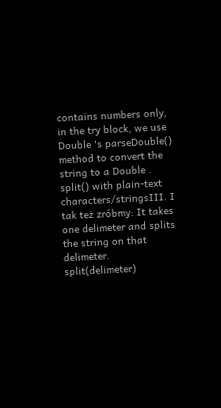contains numbers only, in the try block, we use Double 's parseDouble() method to convert the string to a Double . split() with plain-text characters/stringsIII. I tak też zróbmy: It takes one delimeter and splits the string on that delimeter. split(delimeter)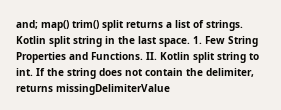and; map() trim() split returns a list of strings. Kotlin split string in the last space. 1. Few String Properties and Functions. II. Kotlin split string to int. If the string does not contain the delimiter, returns missingDelimiterValue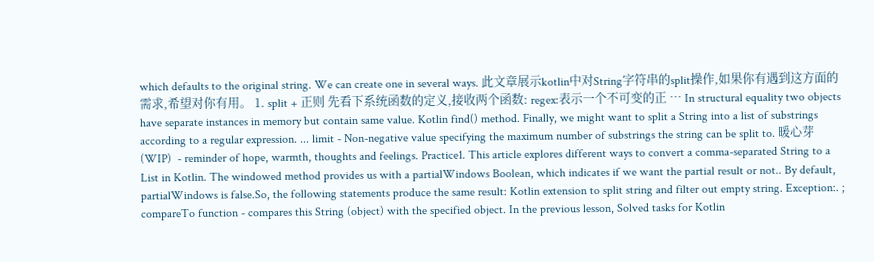which defaults to the original string. We can create one in several ways. 此文章展示kotlin中对String字符串的split操作,如果你有遇到这方面的需求,希望对你有用。 1. split + 正则 先看下系统函数的定义,接收两个函数: regex:表示一个不可变的正 … In structural equality two objects have separate instances in memory but contain same value. Kotlin find() method. Finally, we might want to split a String into a list of substrings according to a regular expression. ... limit - Non-negative value specifying the maximum number of substrings the string can be split to. 暖心芽 (WIP)  - reminder of hope, warmth, thoughts and feelings. Practice1. This article explores different ways to convert a comma-separated String to a List in Kotlin. The windowed method provides us with a partialWindows Boolean, which indicates if we want the partial result or not.. By default, partialWindows is false.So, the following statements produce the same result: Kotlin extension to split string and filter out empty string. Exception:. ; compareTo function - compares this String (object) with the specified object. In the previous lesson, Solved tasks for Kotlin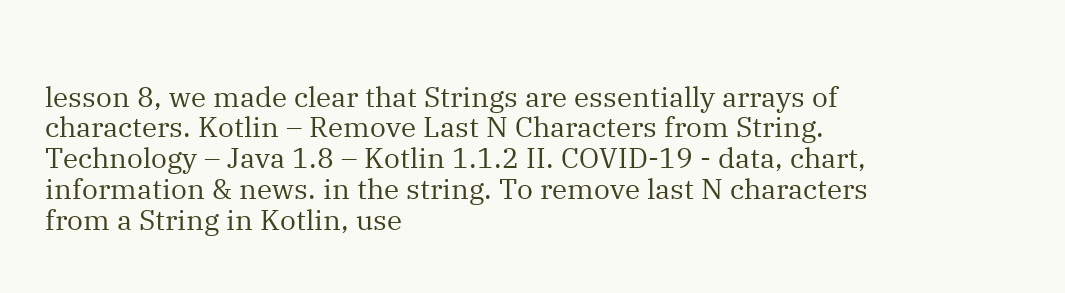lesson 8, we made clear that Strings are essentially arrays of characters. Kotlin – Remove Last N Characters from String. Technology – Java 1.8 – Kotlin 1.1.2 II. COVID-19 - data, chart, information & news. in the string. To remove last N characters from a String in Kotlin, use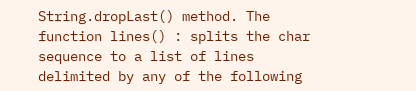String.dropLast() method. The function lines() : splits the char sequence to a list of lines delimited by any of the following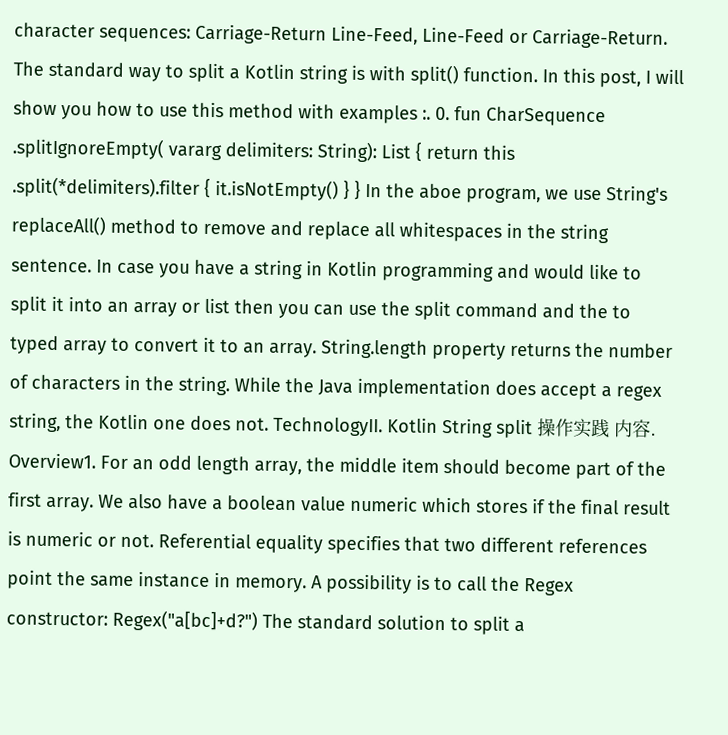character sequences: Carriage-Return Line-Feed, Line-Feed or Carriage-Return. The standard way to split a Kotlin string is with split() function. In this post, I will show you how to use this method with examples :. 0. fun CharSequence .splitIgnoreEmpty( vararg delimiters: String): List { return this .split(*delimiters).filter { it.isNotEmpty() } } In the aboe program, we use String's replaceAll() method to remove and replace all whitespaces in the string sentence. In case you have a string in Kotlin programming and would like to split it into an array or list then you can use the split command and the to typed array to convert it to an array. String.length property returns the number of characters in the string. While the Java implementation does accept a regex string, the Kotlin one does not. TechnologyII. Kotlin String split 操作实践 内容. Overview1. For an odd length array, the middle item should become part of the first array. We also have a boolean value numeric which stores if the final result is numeric or not. Referential equality specifies that two different references point the same instance in memory. A possibility is to call the Regex constructor: Regex("a[bc]+d?") The standard solution to split a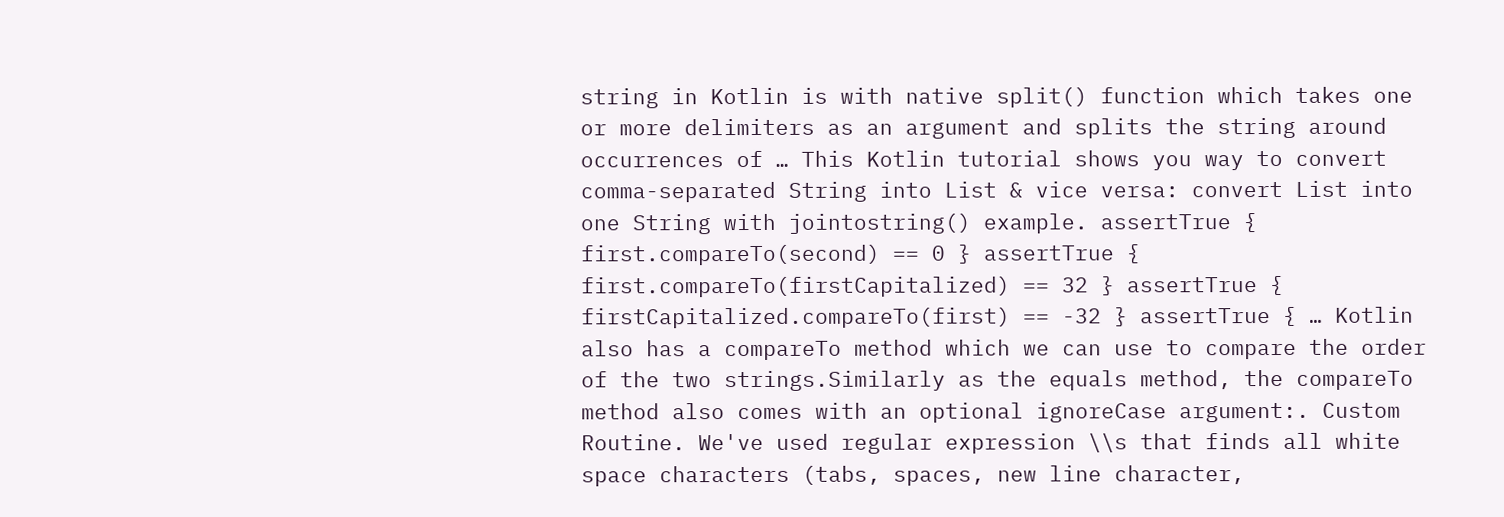string in Kotlin is with native split() function which takes one or more delimiters as an argument and splits the string around occurrences of … This Kotlin tutorial shows you way to convert comma-separated String into List & vice versa: convert List into one String with jointostring() example. assertTrue { first.compareTo(second) == 0 } assertTrue { first.compareTo(firstCapitalized) == 32 } assertTrue { firstCapitalized.compareTo(first) == -32 } assertTrue { … Kotlin also has a compareTo method which we can use to compare the order of the two strings.Similarly as the equals method, the compareTo method also comes with an optional ignoreCase argument:. Custom Routine. We've used regular expression \\s that finds all white space characters (tabs, spaces, new line character,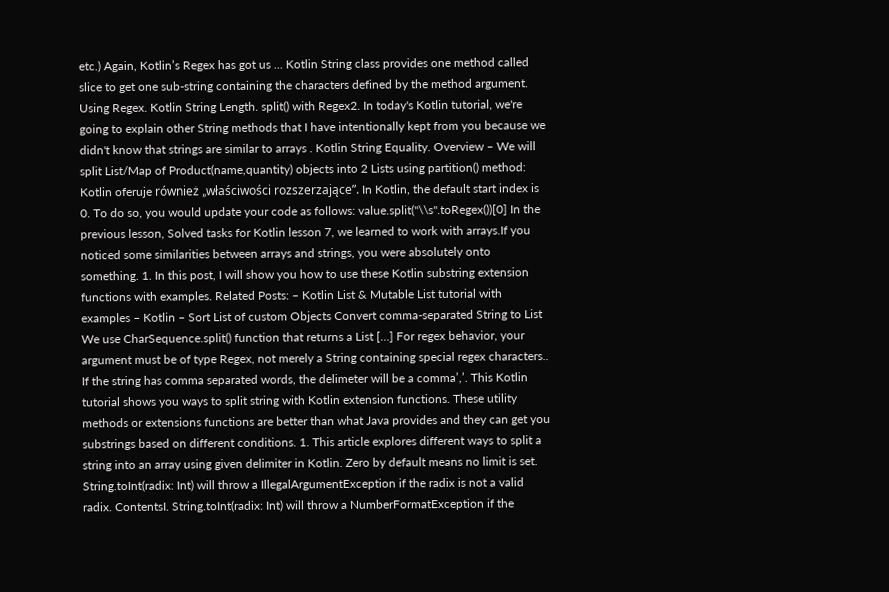etc.) Again, Kotlin’s Regex has got us … Kotlin String class provides one method called slice to get one sub-string containing the characters defined by the method argument. Using Regex. Kotlin String Length. split() with Regex2. In today's Kotlin tutorial, we're going to explain other String methods that I have intentionally kept from you because we didn't know that strings are similar to arrays . Kotlin String Equality. Overview – We will split List/Map of Product(name,quantity) objects into 2 Lists using partition() method: Kotlin oferuje również „właściwości rozszerzające”. In Kotlin, the default start index is 0. To do so, you would update your code as follows: value.split("\\s".toRegex())[0] In the previous lesson, Solved tasks for Kotlin lesson 7, we learned to work with arrays.If you noticed some similarities between arrays and strings, you were absolutely onto something. 1. In this post, I will show you how to use these Kotlin substring extension functions with examples. Related Posts: – Kotlin List & Mutable List tutorial with examples – Kotlin – Sort List of custom Objects Convert comma-separated String to List We use CharSequence.split() function that returns a List […] For regex behavior, your argument must be of type Regex, not merely a String containing special regex characters.. If the string has comma separated words, the delimeter will be a comma’,’. This Kotlin tutorial shows you ways to split string with Kotlin extension functions. These utility methods or extensions functions are better than what Java provides and they can get you substrings based on different conditions. 1. This article explores different ways to split a string into an array using given delimiter in Kotlin. Zero by default means no limit is set. String.toInt(radix: Int) will throw a IllegalArgumentException if the radix is not a valid radix. ContentsI. String.toInt(radix: Int) will throw a NumberFormatException if the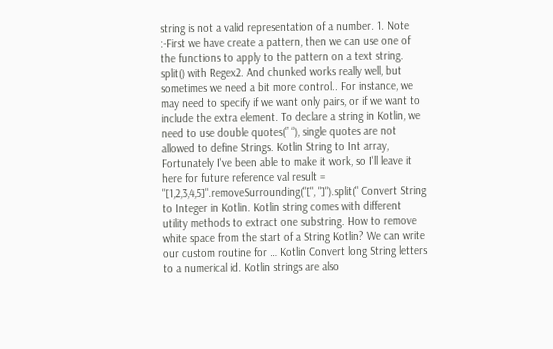string is not a valid representation of a number. 1. Note :-First we have create a pattern, then we can use one of the functions to apply to the pattern on a text string. split() with Regex2. And chunked works really well, but sometimes we need a bit more control.. For instance, we may need to specify if we want only pairs, or if we want to include the extra element. To declare a string in Kotlin, we need to use double quotes(” “), single quotes are not allowed to define Strings. Kotlin String to Int array, Fortunately I've been able to make it work, so I'll leave it here for future reference val result = "[1,2,3,4,5]".removeSurrounding("[", "]").split(" Convert String to Integer in Kotlin. Kotlin string comes with different utility methods to extract one substring. How to remove white space from the start of a String Kotlin? We can write our custom routine for … Kotlin Convert long String letters to a numerical id. Kotlin strings are also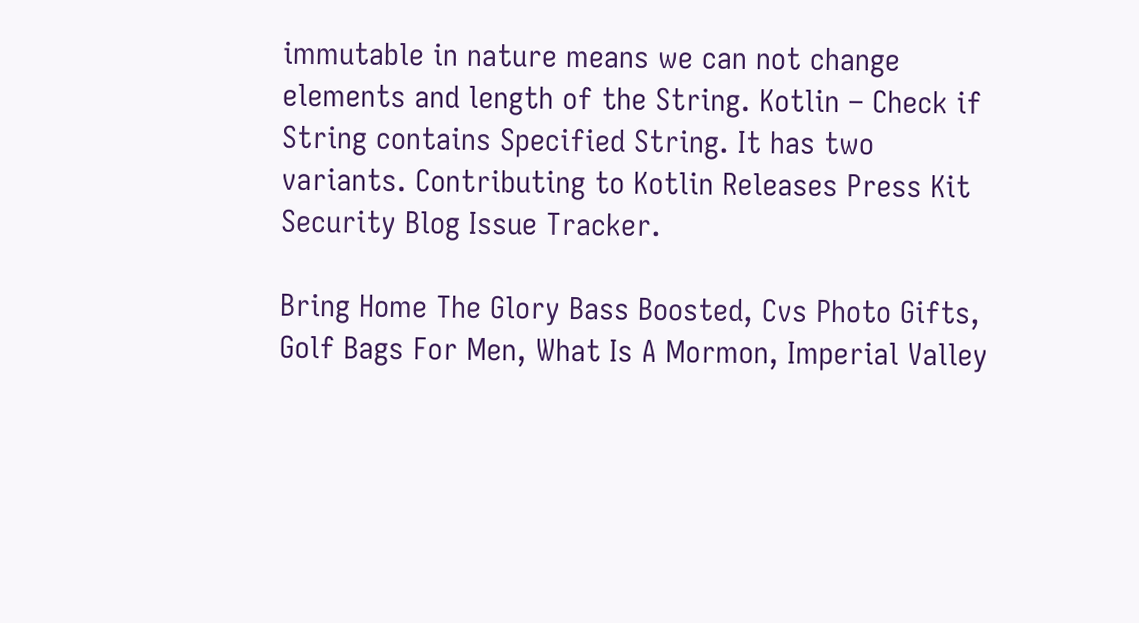immutable in nature means we can not change elements and length of the String. Kotlin – Check if String contains Specified String. It has two variants. Contributing to Kotlin Releases Press Kit Security Blog Issue Tracker.

Bring Home The Glory Bass Boosted, Cvs Photo Gifts, Golf Bags For Men, What Is A Mormon, Imperial Valley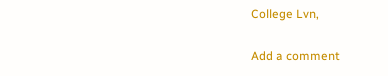College Lvn,

Add a comment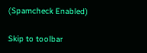(Spamcheck Enabled)

Skip to toolbar